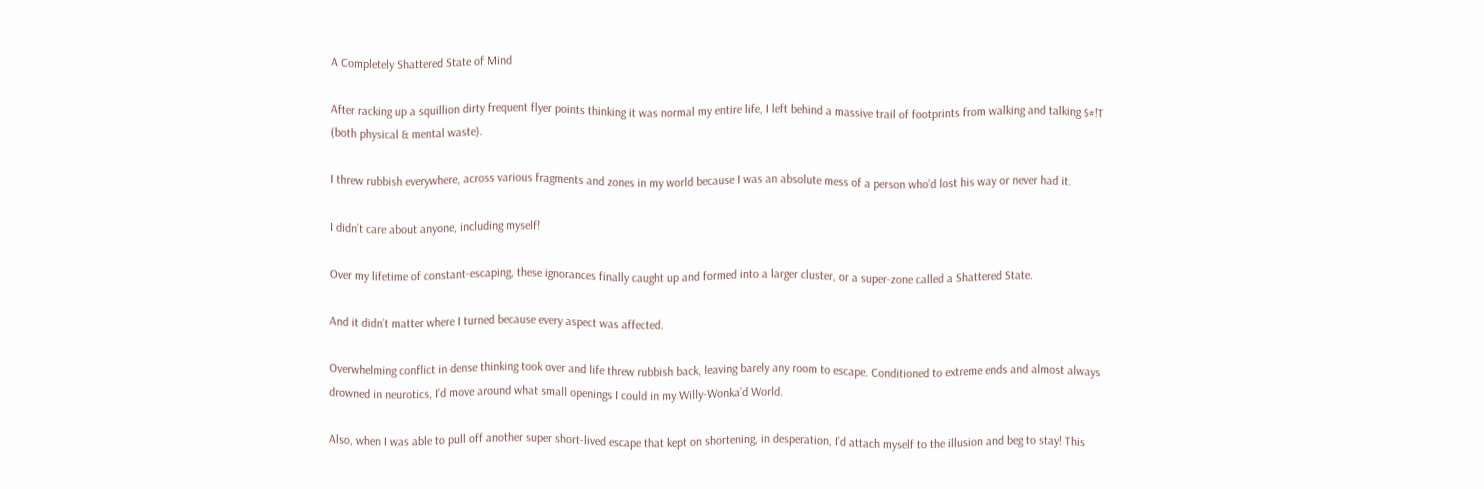A Completely Shattered State of Mind

After racking up a squillion dirty frequent flyer points thinking it was normal my entire life, I left behind a massive trail of footprints from walking and talking $#!T (both physical & mental waste).

I threw rubbish everywhere, across various fragments and zones in my world because I was an absolute mess of a person who’d lost his way or never had it.

I didn’t care about anyone, including myself!

Over my lifetime of constant-escaping, these ignorances finally caught up and formed into a larger cluster, or a super-zone called a Shattered State.

And it didn’t matter where I turned because every aspect was affected.

Overwhelming conflict in dense thinking took over and life threw rubbish back, leaving barely any room to escape. Conditioned to extreme ends and almost always drowned in neurotics, I’d move around what small openings I could in my Willy-Wonka’d World.

Also, when I was able to pull off another super short-lived escape that kept on shortening, in desperation, I’d attach myself to the illusion and beg to stay! This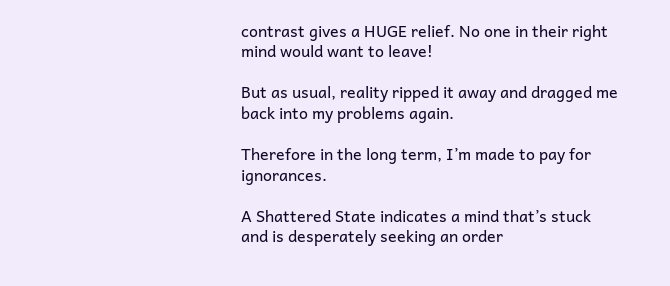contrast gives a HUGE relief. No one in their right mind would want to leave!

But as usual, reality ripped it away and dragged me back into my problems again.

Therefore in the long term, I’m made to pay for ignorances.

A Shattered State indicates a mind that’s stuck and is desperately seeking an order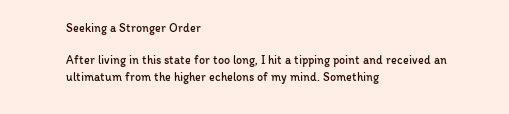Seeking a Stronger Order

After living in this state for too long, I hit a tipping point and received an ultimatum from the higher echelons of my mind. Something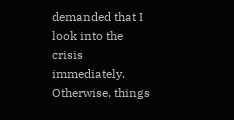demanded that I look into the crisis immediately. Otherwise, things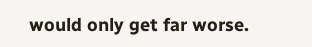would only get far worse.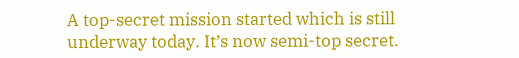A top-secret mission started which is still underway today. It’s now semi-top secret.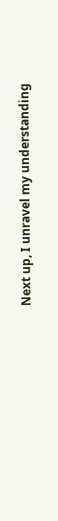Next up, I unravel my understanding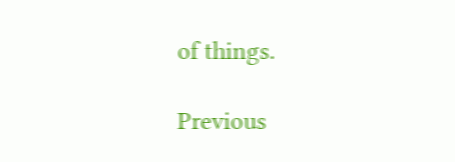of things.

Previous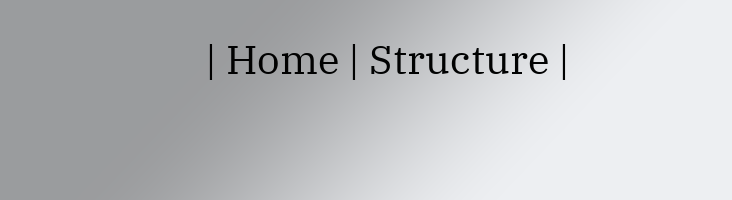| Home | Structure |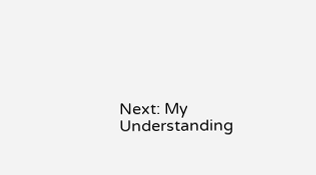Next: My Understanding